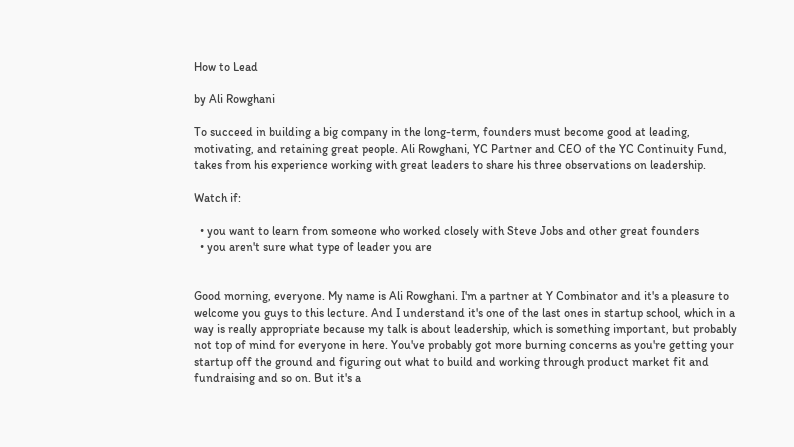How to Lead

by Ali Rowghani

To succeed in building a big company in the long-term, founders must become good at leading, motivating, and retaining great people. Ali Rowghani, YC Partner and CEO of the YC Continuity Fund, takes from his experience working with great leaders to share his three observations on leadership.

Watch if:

  • you want to learn from someone who worked closely with Steve Jobs and other great founders
  • you aren't sure what type of leader you are


Good morning, everyone. My name is Ali Rowghani. I'm a partner at Y Combinator and it's a pleasure to welcome you guys to this lecture. And I understand it's one of the last ones in startup school, which in a way is really appropriate because my talk is about leadership, which is something important, but probably not top of mind for everyone in here. You've probably got more burning concerns as you're getting your startup off the ground and figuring out what to build and working through product market fit and fundraising and so on. But it's a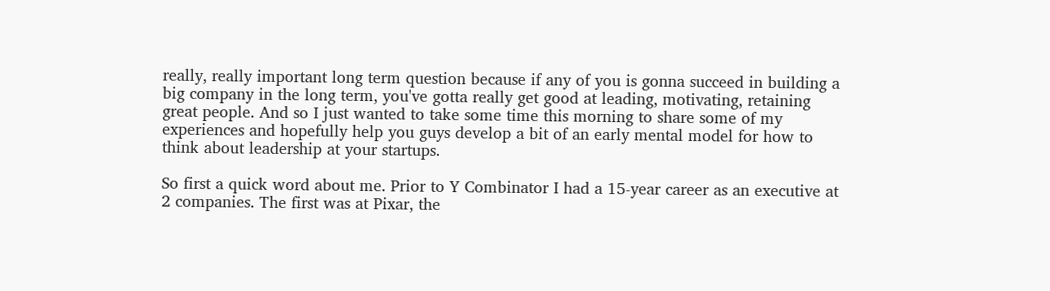really, really important long term question because if any of you is gonna succeed in building a big company in the long term, you've gotta really get good at leading, motivating, retaining great people. And so I just wanted to take some time this morning to share some of my experiences and hopefully help you guys develop a bit of an early mental model for how to think about leadership at your startups.

So first a quick word about me. Prior to Y Combinator I had a 15-year career as an executive at 2 companies. The first was at Pixar, the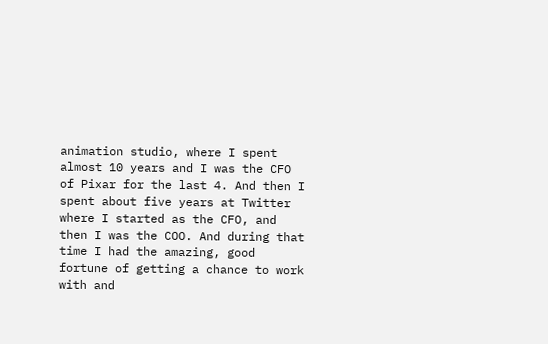animation studio, where I spent almost 10 years and I was the CFO of Pixar for the last 4. And then I spent about five years at Twitter where I started as the CFO, and then I was the COO. And during that time I had the amazing, good fortune of getting a chance to work with and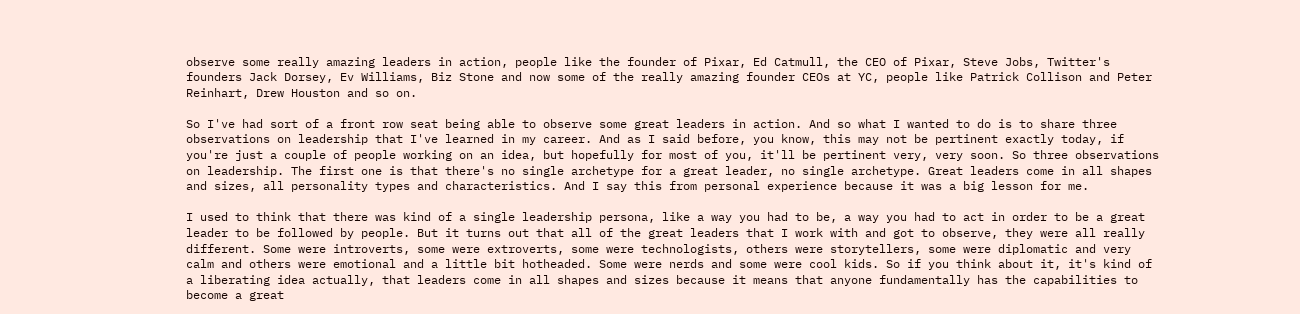observe some really amazing leaders in action, people like the founder of Pixar, Ed Catmull, the CEO of Pixar, Steve Jobs, Twitter's founders Jack Dorsey, Ev Williams, Biz Stone and now some of the really amazing founder CEOs at YC, people like Patrick Collison and Peter Reinhart, Drew Houston and so on.

So I've had sort of a front row seat being able to observe some great leaders in action. And so what I wanted to do is to share three observations on leadership that I've learned in my career. And as I said before, you know, this may not be pertinent exactly today, if you're just a couple of people working on an idea, but hopefully for most of you, it'll be pertinent very, very soon. So three observations on leadership. The first one is that there's no single archetype for a great leader, no single archetype. Great leaders come in all shapes and sizes, all personality types and characteristics. And I say this from personal experience because it was a big lesson for me.

I used to think that there was kind of a single leadership persona, like a way you had to be, a way you had to act in order to be a great leader to be followed by people. But it turns out that all of the great leaders that I work with and got to observe, they were all really different. Some were introverts, some were extroverts, some were technologists, others were storytellers, some were diplomatic and very calm and others were emotional and a little bit hotheaded. Some were nerds and some were cool kids. So if you think about it, it's kind of a liberating idea actually, that leaders come in all shapes and sizes because it means that anyone fundamentally has the capabilities to become a great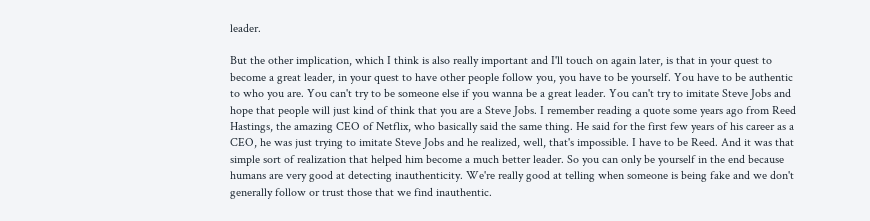leader.

But the other implication, which I think is also really important and I'll touch on again later, is that in your quest to become a great leader, in your quest to have other people follow you, you have to be yourself. You have to be authentic to who you are. You can't try to be someone else if you wanna be a great leader. You can't try to imitate Steve Jobs and hope that people will just kind of think that you are a Steve Jobs. I remember reading a quote some years ago from Reed Hastings, the amazing CEO of Netflix, who basically said the same thing. He said for the first few years of his career as a CEO, he was just trying to imitate Steve Jobs and he realized, well, that's impossible. I have to be Reed. And it was that simple sort of realization that helped him become a much better leader. So you can only be yourself in the end because humans are very good at detecting inauthenticity. We're really good at telling when someone is being fake and we don't generally follow or trust those that we find inauthentic.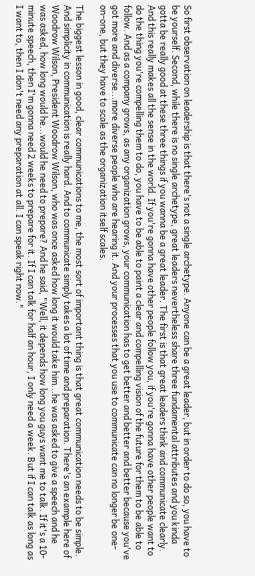So first observation on leadership is that there's not a single archetype. Anyone can be a great leader, but in order to do so, you have to be yourself. Second, while there is no single archetype, great leaders nevertheless share three fundamental attributes and you kinda gotta be really good at these three things if you wanna be a great leader. The first is that great leaders think and communicate clearly. And this really makes all the sense in the world. If you're gonna have other people follow you, if you're gonna have other people want to do the thing you're compelling them to do, you have to be able to paint a clear and compelling vision of the future for them to be able to follow. And as a company grows, as any organization grows, your communication has to get better and better and better because you've got more and diverse...more diverse people who are hearing it. And your processes that you use to communicate can no longer be one-on-one, but they have to scale as the organization itself scales.

The biggest lesson in good, clear communications to me, the most sort of important thing is that great communication needs to be simple. And simplicity in communication is really hard. And to communicate simply takes a lot of time and preparation. There's an example here of Woodrow Wilson, President Woodrow Wilson, who was once asked how long it would take him...he was asked to give a speech and he was asked, how long would he...would he need to prepare? And he said, "Well, it depends how long you guys want me to talk. If it's a 10-minute speech, then I'm gonna need 2 weeks to prepare for it. If I can talk for half an hour, I only need a week. But if I can talk as long as I want to, then I don't need any preparation at all. I can speak right now."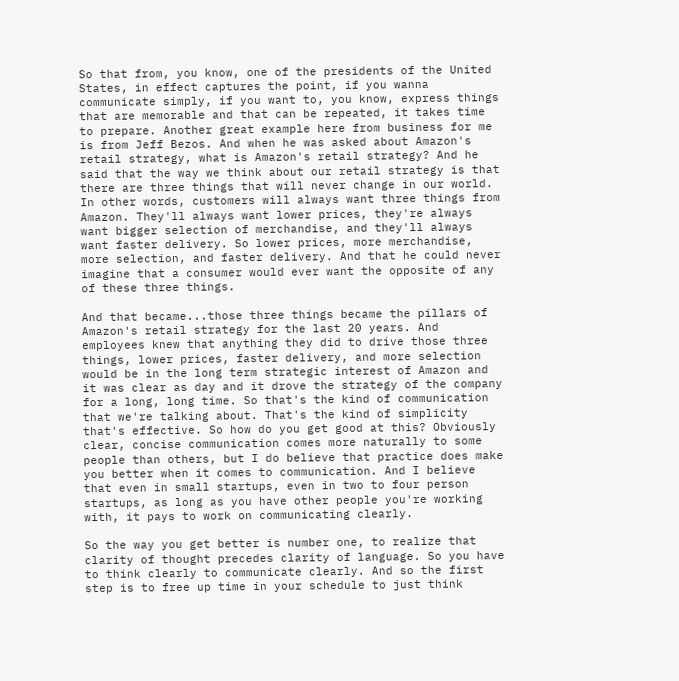So that from, you know, one of the presidents of the United States, in effect captures the point, if you wanna communicate simply, if you want to, you know, express things that are memorable and that can be repeated, it takes time to prepare. Another great example here from business for me is from Jeff Bezos. And when he was asked about Amazon's retail strategy, what is Amazon's retail strategy? And he said that the way we think about our retail strategy is that there are three things that will never change in our world. In other words, customers will always want three things from Amazon. They'll always want lower prices, they're always want bigger selection of merchandise, and they'll always want faster delivery. So lower prices, more merchandise, more selection, and faster delivery. And that he could never imagine that a consumer would ever want the opposite of any of these three things.

And that became...those three things became the pillars of Amazon's retail strategy for the last 20 years. And employees knew that anything they did to drive those three things, lower prices, faster delivery, and more selection would be in the long term strategic interest of Amazon and it was clear as day and it drove the strategy of the company for a long, long time. So that's the kind of communication that we're talking about. That's the kind of simplicity that's effective. So how do you get good at this? Obviously clear, concise communication comes more naturally to some people than others, but I do believe that practice does make you better when it comes to communication. And I believe that even in small startups, even in two to four person startups, as long as you have other people you're working with, it pays to work on communicating clearly.

So the way you get better is number one, to realize that clarity of thought precedes clarity of language. So you have to think clearly to communicate clearly. And so the first step is to free up time in your schedule to just think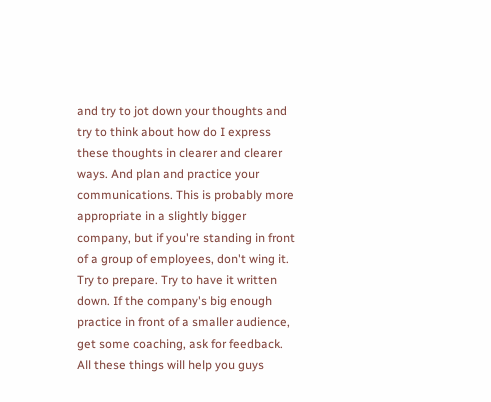and try to jot down your thoughts and try to think about how do I express these thoughts in clearer and clearer ways. And plan and practice your communications. This is probably more appropriate in a slightly bigger company, but if you're standing in front of a group of employees, don't wing it. Try to prepare. Try to have it written down. If the company's big enough practice in front of a smaller audience, get some coaching, ask for feedback. All these things will help you guys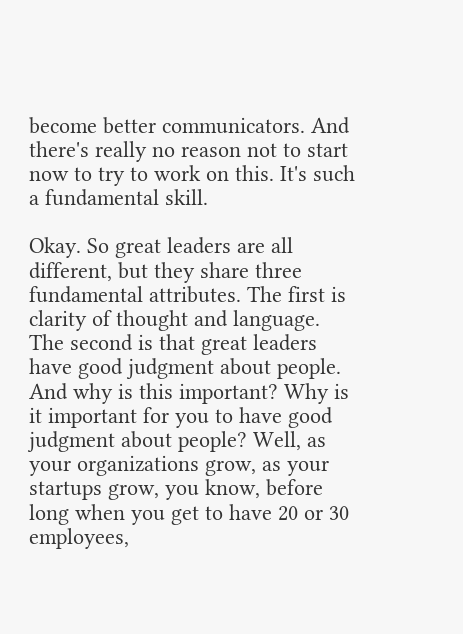become better communicators. And there's really no reason not to start now to try to work on this. It's such a fundamental skill.

Okay. So great leaders are all different, but they share three fundamental attributes. The first is clarity of thought and language. The second is that great leaders have good judgment about people. And why is this important? Why is it important for you to have good judgment about people? Well, as your organizations grow, as your startups grow, you know, before long when you get to have 20 or 30 employees,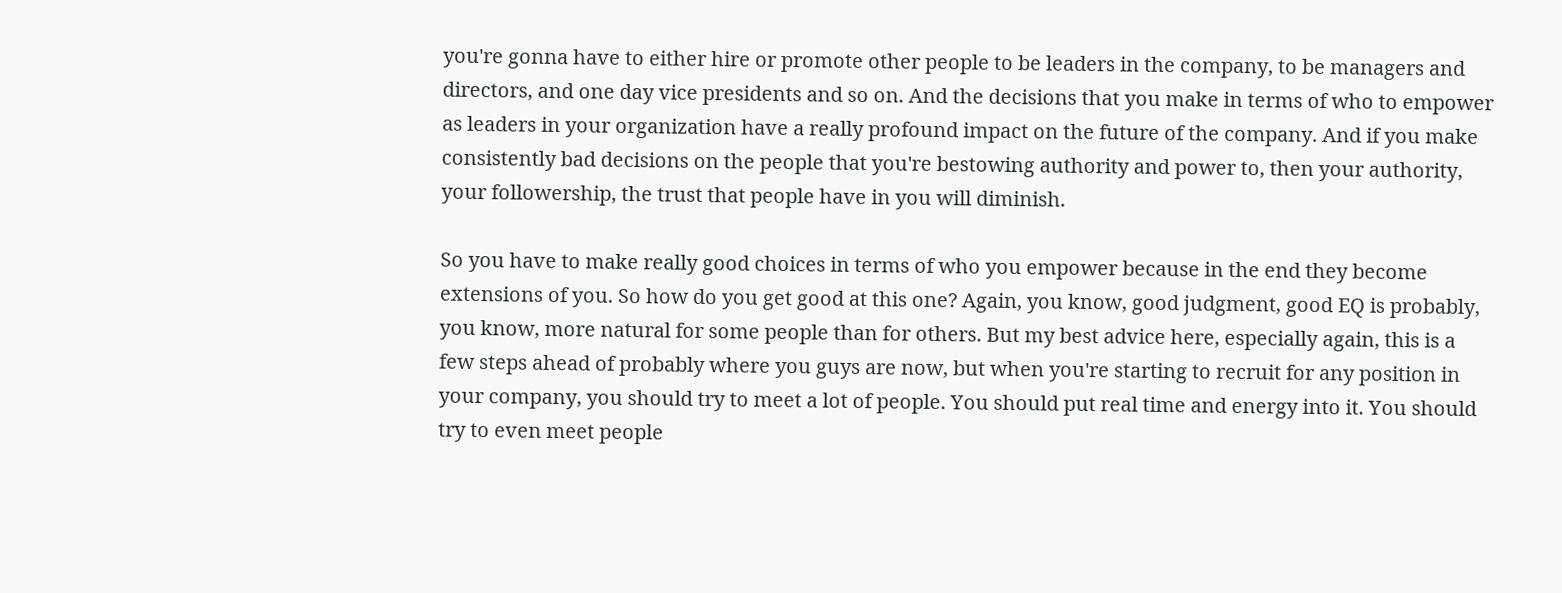you're gonna have to either hire or promote other people to be leaders in the company, to be managers and directors, and one day vice presidents and so on. And the decisions that you make in terms of who to empower as leaders in your organization have a really profound impact on the future of the company. And if you make consistently bad decisions on the people that you're bestowing authority and power to, then your authority, your followership, the trust that people have in you will diminish.

So you have to make really good choices in terms of who you empower because in the end they become extensions of you. So how do you get good at this one? Again, you know, good judgment, good EQ is probably, you know, more natural for some people than for others. But my best advice here, especially again, this is a few steps ahead of probably where you guys are now, but when you're starting to recruit for any position in your company, you should try to meet a lot of people. You should put real time and energy into it. You should try to even meet people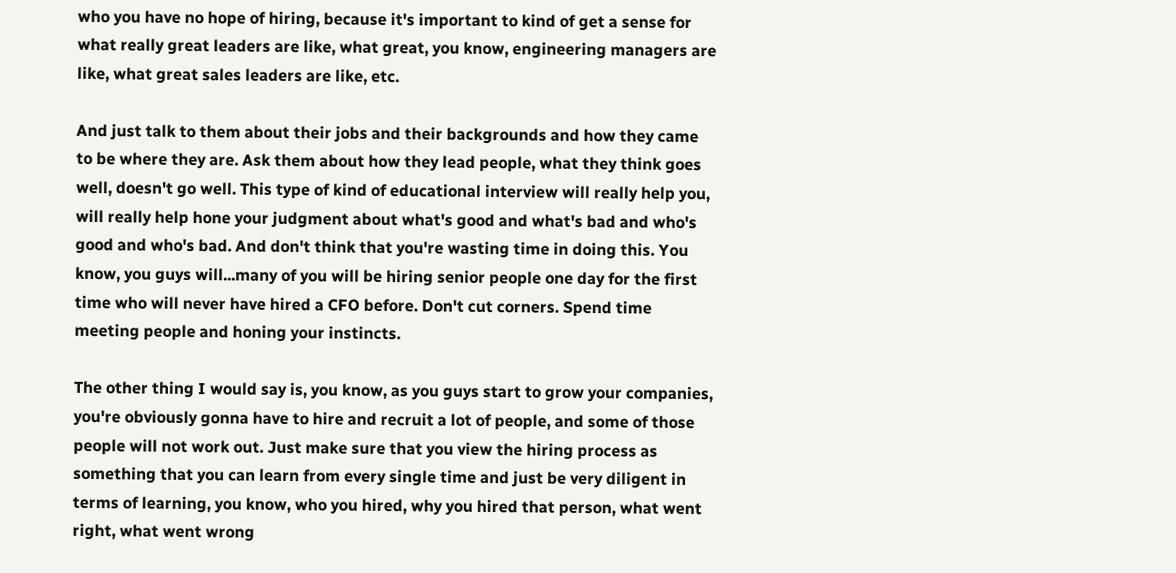who you have no hope of hiring, because it's important to kind of get a sense for what really great leaders are like, what great, you know, engineering managers are like, what great sales leaders are like, etc.

And just talk to them about their jobs and their backgrounds and how they came to be where they are. Ask them about how they lead people, what they think goes well, doesn't go well. This type of kind of educational interview will really help you, will really help hone your judgment about what's good and what's bad and who's good and who's bad. And don't think that you're wasting time in doing this. You know, you guys will...many of you will be hiring senior people one day for the first time who will never have hired a CFO before. Don't cut corners. Spend time meeting people and honing your instincts.

The other thing I would say is, you know, as you guys start to grow your companies, you're obviously gonna have to hire and recruit a lot of people, and some of those people will not work out. Just make sure that you view the hiring process as something that you can learn from every single time and just be very diligent in terms of learning, you know, who you hired, why you hired that person, what went right, what went wrong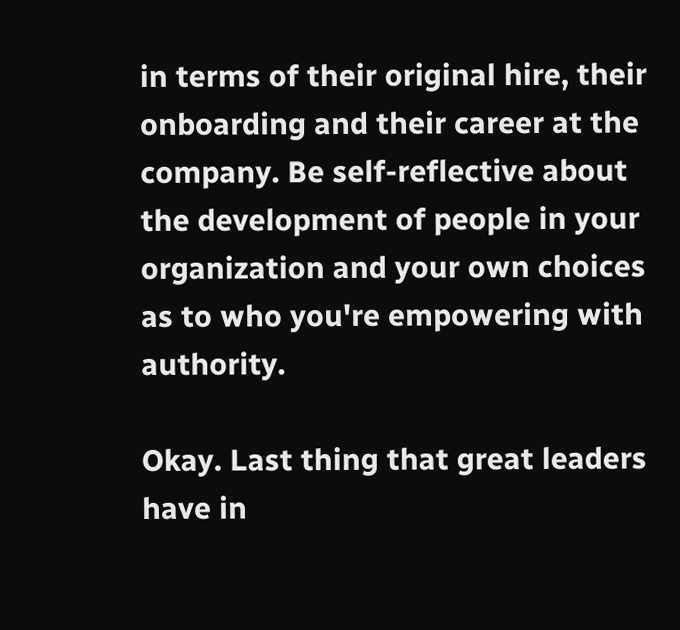in terms of their original hire, their onboarding and their career at the company. Be self-reflective about the development of people in your organization and your own choices as to who you're empowering with authority.

Okay. Last thing that great leaders have in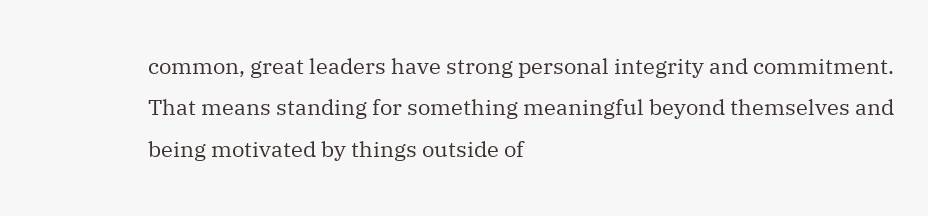common, great leaders have strong personal integrity and commitment. That means standing for something meaningful beyond themselves and being motivated by things outside of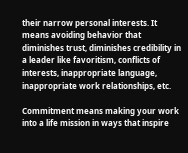their narrow personal interests. It means avoiding behavior that diminishes trust, diminishes credibility in a leader like favoritism, conflicts of interests, inappropriate language, inappropriate work relationships, etc.

Commitment means making your work into a life mission in ways that inspire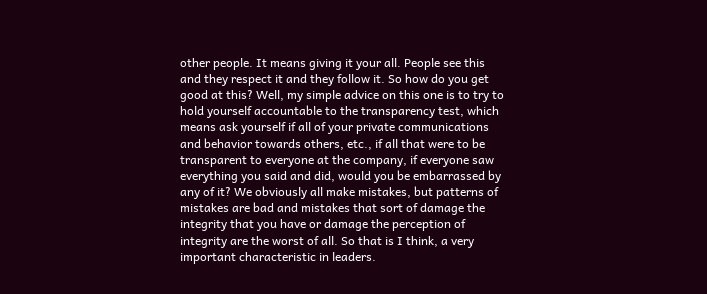other people. It means giving it your all. People see this and they respect it and they follow it. So how do you get good at this? Well, my simple advice on this one is to try to hold yourself accountable to the transparency test, which means ask yourself if all of your private communications and behavior towards others, etc., if all that were to be transparent to everyone at the company, if everyone saw everything you said and did, would you be embarrassed by any of it? We obviously all make mistakes, but patterns of mistakes are bad and mistakes that sort of damage the integrity that you have or damage the perception of integrity are the worst of all. So that is I think, a very important characteristic in leaders.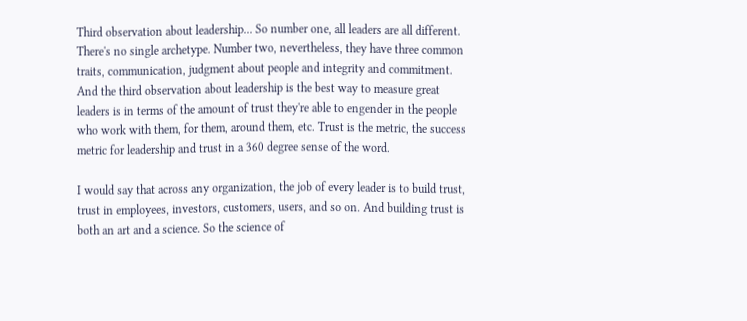Third observation about leadership... So number one, all leaders are all different. There's no single archetype. Number two, nevertheless, they have three common traits, communication, judgment about people and integrity and commitment. And the third observation about leadership is the best way to measure great leaders is in terms of the amount of trust they're able to engender in the people who work with them, for them, around them, etc. Trust is the metric, the success metric for leadership and trust in a 360 degree sense of the word.

I would say that across any organization, the job of every leader is to build trust, trust in employees, investors, customers, users, and so on. And building trust is both an art and a science. So the science of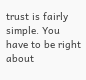trust is fairly simple. You have to be right about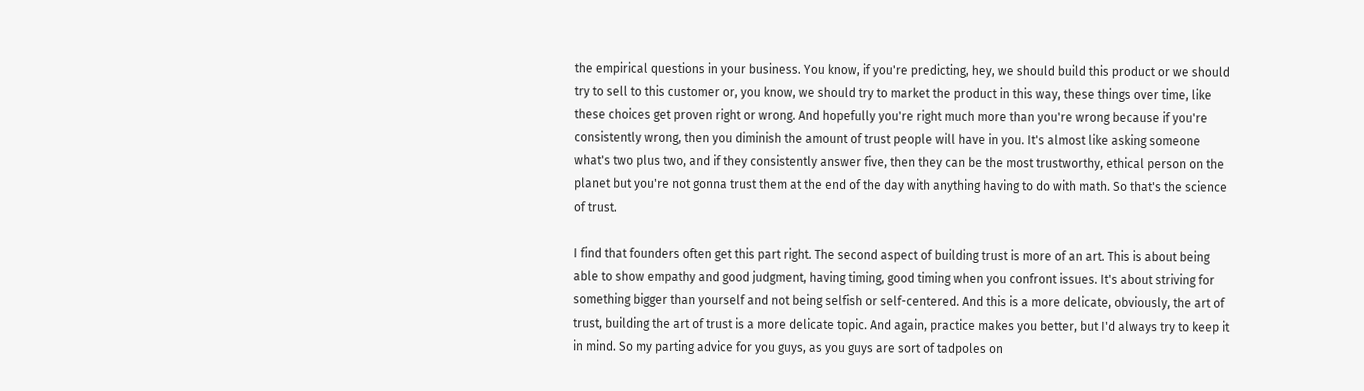the empirical questions in your business. You know, if you're predicting, hey, we should build this product or we should try to sell to this customer or, you know, we should try to market the product in this way, these things over time, like these choices get proven right or wrong. And hopefully you're right much more than you're wrong because if you're consistently wrong, then you diminish the amount of trust people will have in you. It's almost like asking someone what's two plus two, and if they consistently answer five, then they can be the most trustworthy, ethical person on the planet but you're not gonna trust them at the end of the day with anything having to do with math. So that's the science of trust.

I find that founders often get this part right. The second aspect of building trust is more of an art. This is about being able to show empathy and good judgment, having timing, good timing when you confront issues. It's about striving for something bigger than yourself and not being selfish or self-centered. And this is a more delicate, obviously, the art of trust, building the art of trust is a more delicate topic. And again, practice makes you better, but I'd always try to keep it in mind. So my parting advice for you guys, as you guys are sort of tadpoles on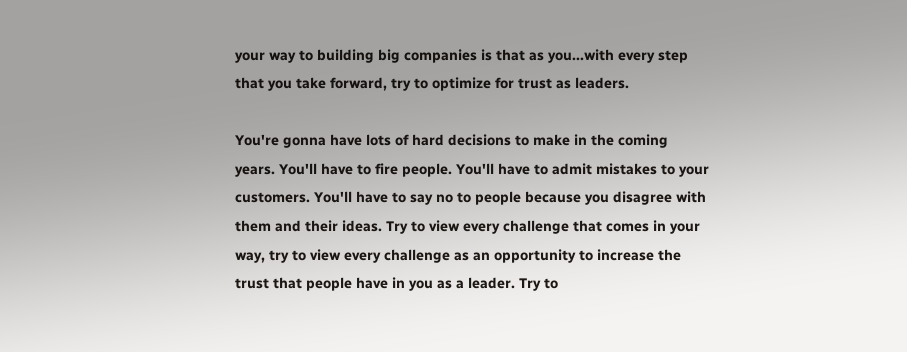your way to building big companies is that as you...with every step that you take forward, try to optimize for trust as leaders.

You're gonna have lots of hard decisions to make in the coming years. You'll have to fire people. You'll have to admit mistakes to your customers. You'll have to say no to people because you disagree with them and their ideas. Try to view every challenge that comes in your way, try to view every challenge as an opportunity to increase the trust that people have in you as a leader. Try to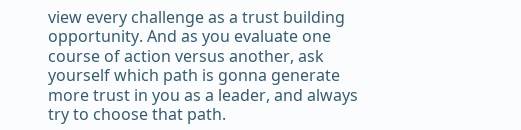view every challenge as a trust building opportunity. And as you evaluate one course of action versus another, ask yourself which path is gonna generate more trust in you as a leader, and always try to choose that path.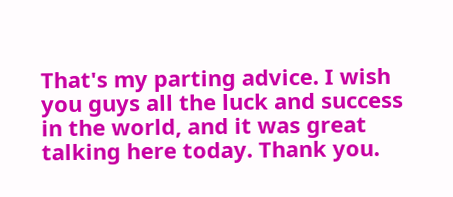That's my parting advice. I wish you guys all the luck and success in the world, and it was great talking here today. Thank you.